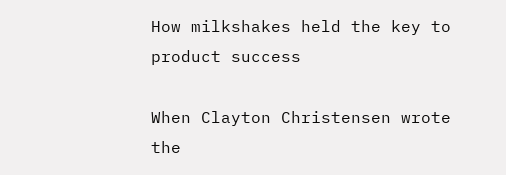How milkshakes held the key to product success

When Clayton Christensen wrote the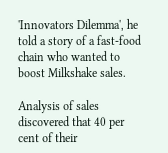'Innovators Dilemma', he told a story of a fast-food chain who wanted to boost Milkshake sales.

Analysis of sales discovered that 40 per cent of their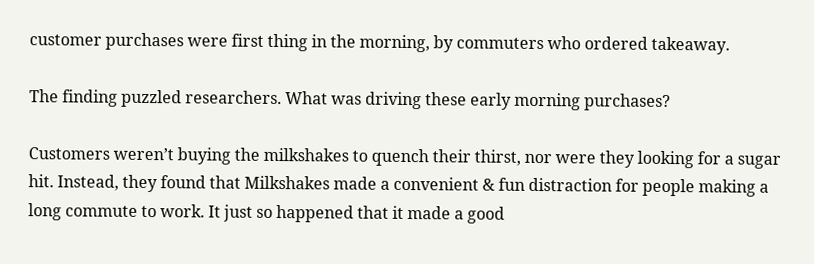customer purchases were first thing in the morning, by commuters who ordered takeaway.

The finding puzzled researchers. What was driving these early morning purchases?

Customers weren’t buying the milkshakes to quench their thirst, nor were they looking for a sugar hit. Instead, they found that Milkshakes made a convenient & fun distraction for people making a long commute to work. It just so happened that it made a good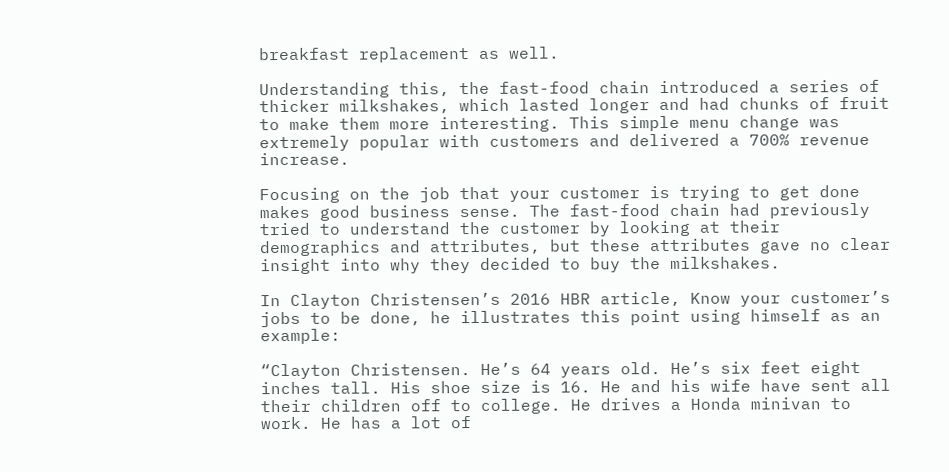breakfast replacement as well.

Understanding this, the fast-food chain introduced a series of thicker milkshakes, which lasted longer and had chunks of fruit to make them more interesting. This simple menu change was extremely popular with customers and delivered a 700% revenue increase.

Focusing on the job that your customer is trying to get done makes good business sense. The fast-food chain had previously tried to understand the customer by looking at their demographics and attributes, but these attributes gave no clear insight into why they decided to buy the milkshakes.

In Clayton Christensen’s 2016 HBR article, Know your customer’s jobs to be done, he illustrates this point using himself as an example:

“Clayton Christensen. He’s 64 years old. He’s six feet eight inches tall. His shoe size is 16. He and his wife have sent all their children off to college. He drives a Honda minivan to work. He has a lot of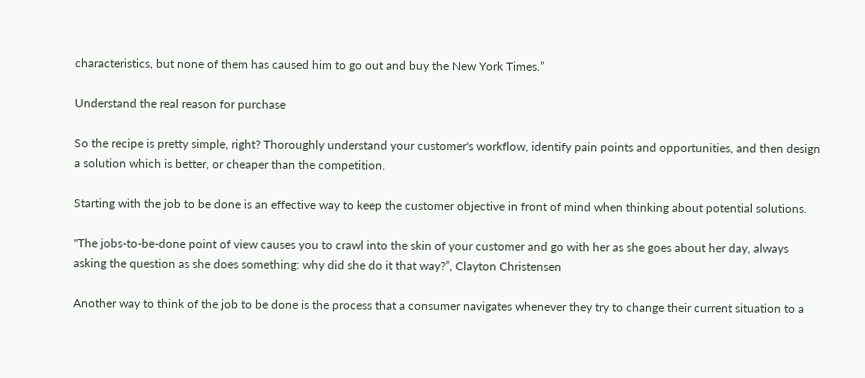characteristics, but none of them has caused him to go out and buy the New York Times.”

Understand the real reason for purchase

So the recipe is pretty simple, right? Thoroughly understand your customer's workflow, identify pain points and opportunities, and then design a solution which is better, or cheaper than the competition.

Starting with the job to be done is an effective way to keep the customer objective in front of mind when thinking about potential solutions.

"The jobs-to-be-done point of view causes you to crawl into the skin of your customer and go with her as she goes about her day, always asking the question as she does something: why did she do it that way?”, Clayton Christensen

Another way to think of the job to be done is the process that a consumer navigates whenever they try to change their current situation to a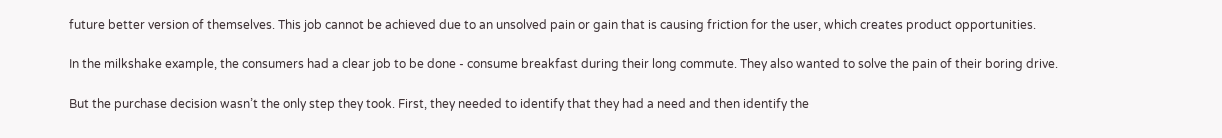future better version of themselves. This job cannot be achieved due to an unsolved pain or gain that is causing friction for the user, which creates product opportunities.

In the milkshake example, the consumers had a clear job to be done - consume breakfast during their long commute. They also wanted to solve the pain of their boring drive.

But the purchase decision wasn’t the only step they took. First, they needed to identify that they had a need and then identify the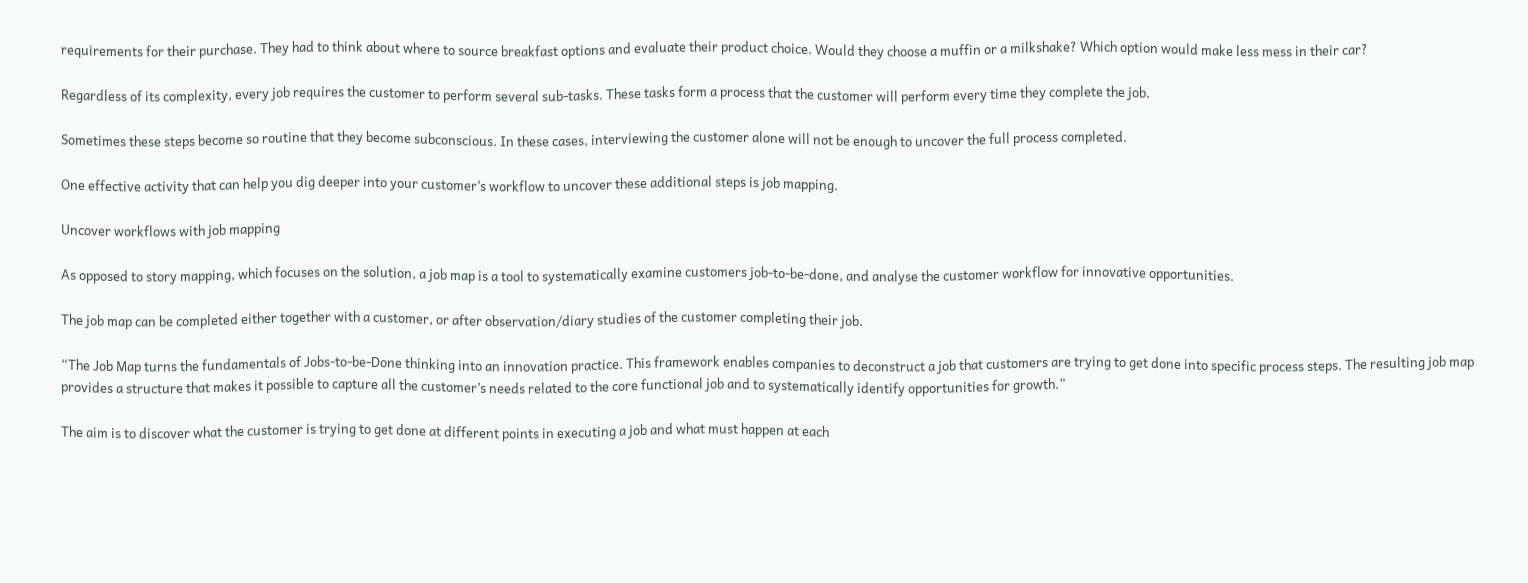requirements for their purchase. They had to think about where to source breakfast options and evaluate their product choice. Would they choose a muffin or a milkshake? Which option would make less mess in their car?

Regardless of its complexity, every job requires the customer to perform several sub-tasks. These tasks form a process that the customer will perform every time they complete the job.

Sometimes these steps become so routine that they become subconscious. In these cases, interviewing the customer alone will not be enough to uncover the full process completed.

One effective activity that can help you dig deeper into your customer’s workflow to uncover these additional steps is job mapping.

Uncover workflows with job mapping

As opposed to story mapping, which focuses on the solution, a job map is a tool to systematically examine customers job-to-be-done, and analyse the customer workflow for innovative opportunities.

The job map can be completed either together with a customer, or after observation/diary studies of the customer completing their job.

“The Job Map turns the fundamentals of Jobs-to-be-Done thinking into an innovation practice. This framework enables companies to deconstruct a job that customers are trying to get done into specific process steps. The resulting job map provides a structure that makes it possible to capture all the customer’s needs related to the core functional job and to systematically identify opportunities for growth.”

The aim is to discover what the customer is trying to get done at different points in executing a job and what must happen at each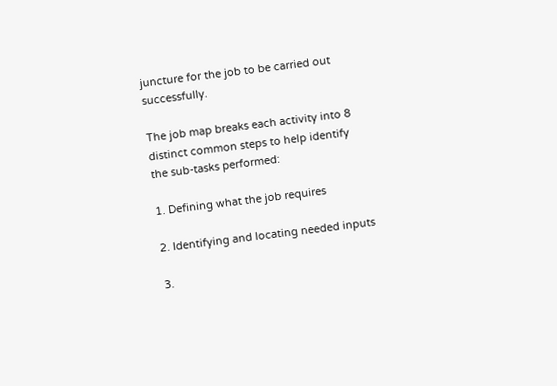juncture for the job to be carried out successfully.

The job map breaks each activity into 8 distinct common steps to help identify the sub-tasks performed:

1. Defining what the job requires

2. Identifying and locating needed inputs

3.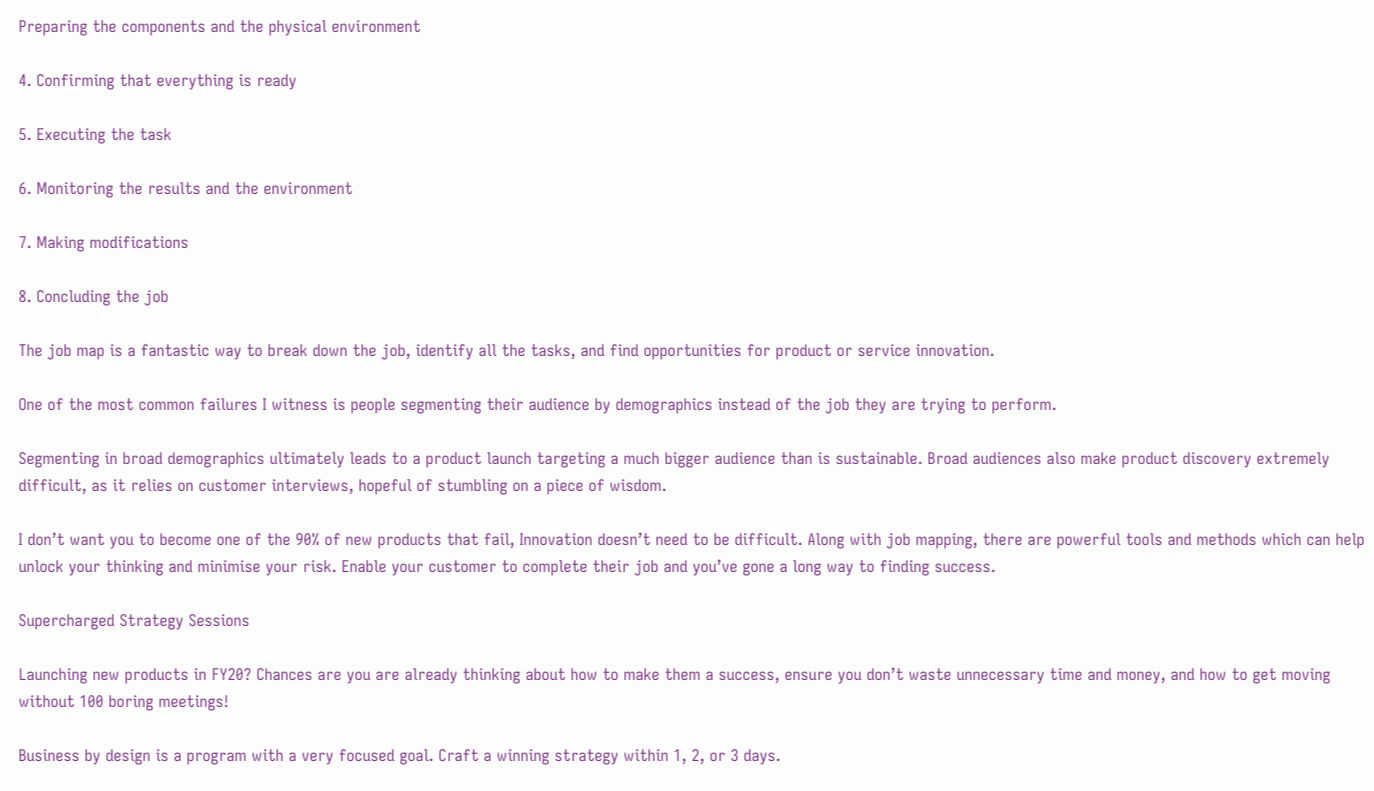Preparing the components and the physical environment

4. Confirming that everything is ready

5. Executing the task

6. Monitoring the results and the environment

7. Making modifications

8. Concluding the job

The job map is a fantastic way to break down the job, identify all the tasks, and find opportunities for product or service innovation.

One of the most common failures I witness is people segmenting their audience by demographics instead of the job they are trying to perform.

Segmenting in broad demographics ultimately leads to a product launch targeting a much bigger audience than is sustainable. Broad audiences also make product discovery extremely difficult, as it relies on customer interviews, hopeful of stumbling on a piece of wisdom.

I don’t want you to become one of the 90% of new products that fail, Innovation doesn’t need to be difficult. Along with job mapping, there are powerful tools and methods which can help unlock your thinking and minimise your risk. Enable your customer to complete their job and you’ve gone a long way to finding success.

Supercharged Strategy Sessions

Launching new products in FY20? Chances are you are already thinking about how to make them a success, ensure you don’t waste unnecessary time and money, and how to get moving without 100 boring meetings!

Business by design is a program with a very focused goal. Craft a winning strategy within 1, 2, or 3 days.